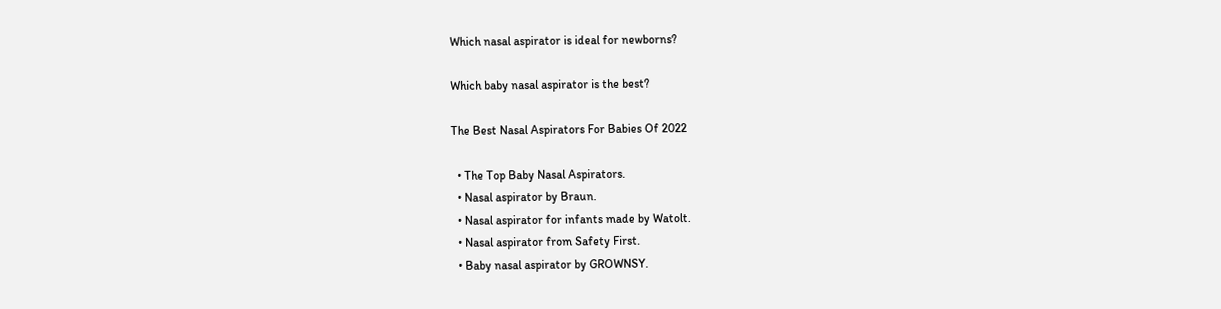Which nasal aspirator is ideal for newborns?

Which baby nasal aspirator is the best?

The Best Nasal Aspirators For Babies Of 2022

  • The Top Baby Nasal Aspirators.
  • Nasal aspirator by Braun.
  • Nasal aspirator for infants made by Watolt.
  • Nasal aspirator from Safety First.
  • Baby nasal aspirator by GROWNSY.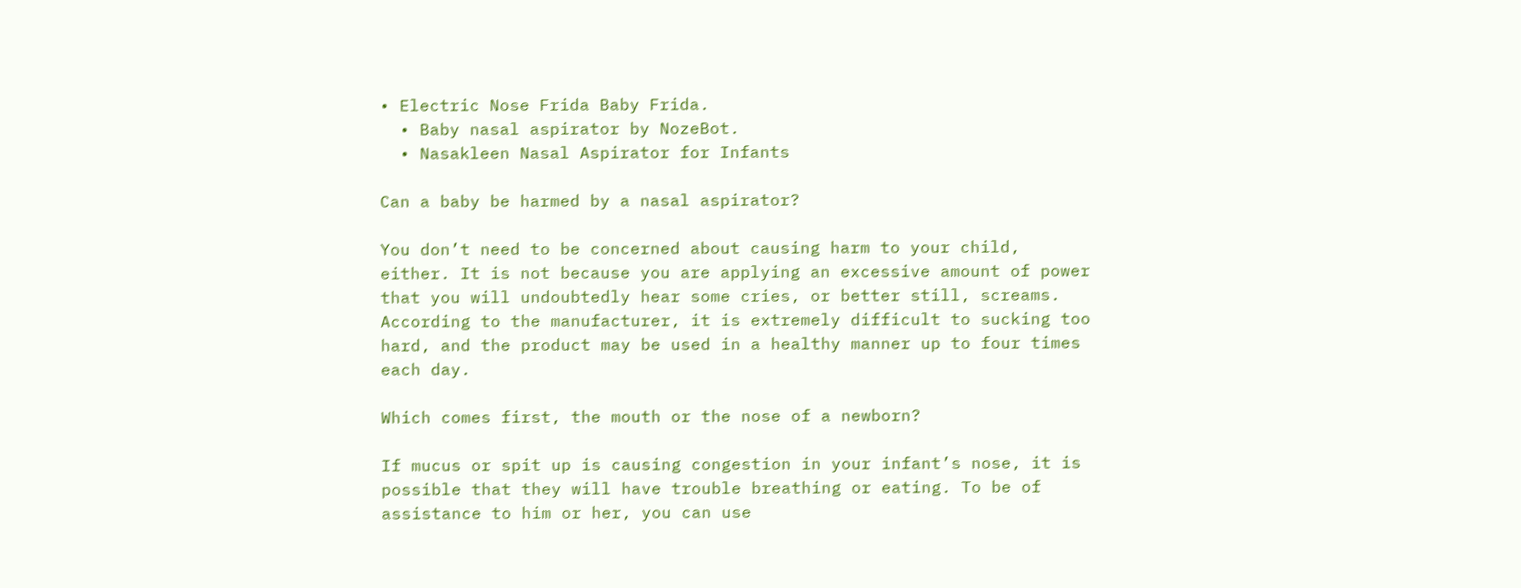• Electric Nose Frida Baby Frida.
  • Baby nasal aspirator by NozeBot.
  • Nasakleen Nasal Aspirator for Infants

Can a baby be harmed by a nasal aspirator?

You don’t need to be concerned about causing harm to your child, either. It is not because you are applying an excessive amount of power that you will undoubtedly hear some cries, or better still, screams. According to the manufacturer, it is extremely difficult to sucking too hard, and the product may be used in a healthy manner up to four times each day.

Which comes first, the mouth or the nose of a newborn?

If mucus or spit up is causing congestion in your infant’s nose, it is possible that they will have trouble breathing or eating. To be of assistance to him or her, you can use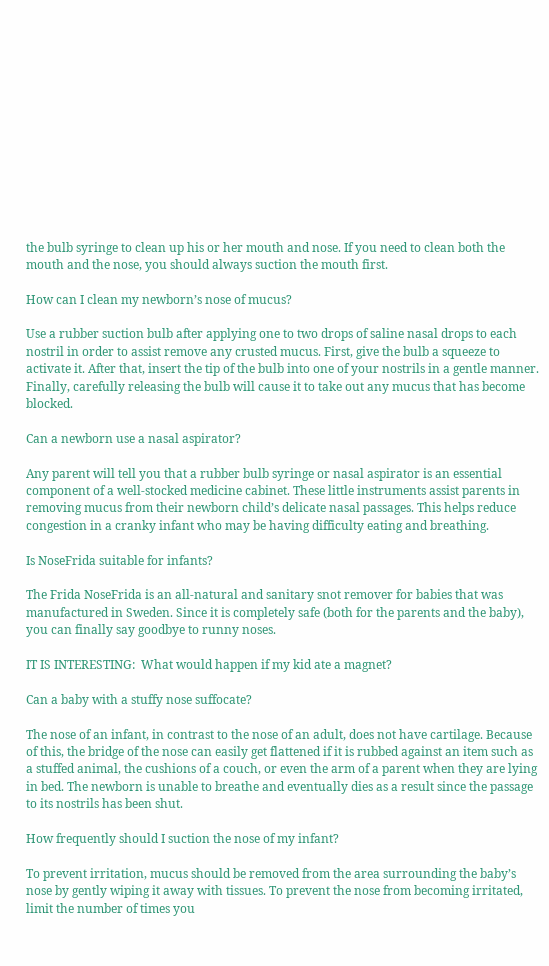the bulb syringe to clean up his or her mouth and nose. If you need to clean both the mouth and the nose, you should always suction the mouth first.

How can I clean my newborn’s nose of mucus?

Use a rubber suction bulb after applying one to two drops of saline nasal drops to each nostril in order to assist remove any crusted mucus. First, give the bulb a squeeze to activate it. After that, insert the tip of the bulb into one of your nostrils in a gentle manner. Finally, carefully releasing the bulb will cause it to take out any mucus that has become blocked.

Can a newborn use a nasal aspirator?

Any parent will tell you that a rubber bulb syringe or nasal aspirator is an essential component of a well-stocked medicine cabinet. These little instruments assist parents in removing mucus from their newborn child’s delicate nasal passages. This helps reduce congestion in a cranky infant who may be having difficulty eating and breathing.

Is NoseFrida suitable for infants?

The Frida NoseFrida is an all-natural and sanitary snot remover for babies that was manufactured in Sweden. Since it is completely safe (both for the parents and the baby), you can finally say goodbye to runny noses.

IT IS INTERESTING:  What would happen if my kid ate a magnet?

Can a baby with a stuffy nose suffocate?

The nose of an infant, in contrast to the nose of an adult, does not have cartilage. Because of this, the bridge of the nose can easily get flattened if it is rubbed against an item such as a stuffed animal, the cushions of a couch, or even the arm of a parent when they are lying in bed. The newborn is unable to breathe and eventually dies as a result since the passage to its nostrils has been shut.

How frequently should I suction the nose of my infant?

To prevent irritation, mucus should be removed from the area surrounding the baby’s nose by gently wiping it away with tissues. To prevent the nose from becoming irritated, limit the number of times you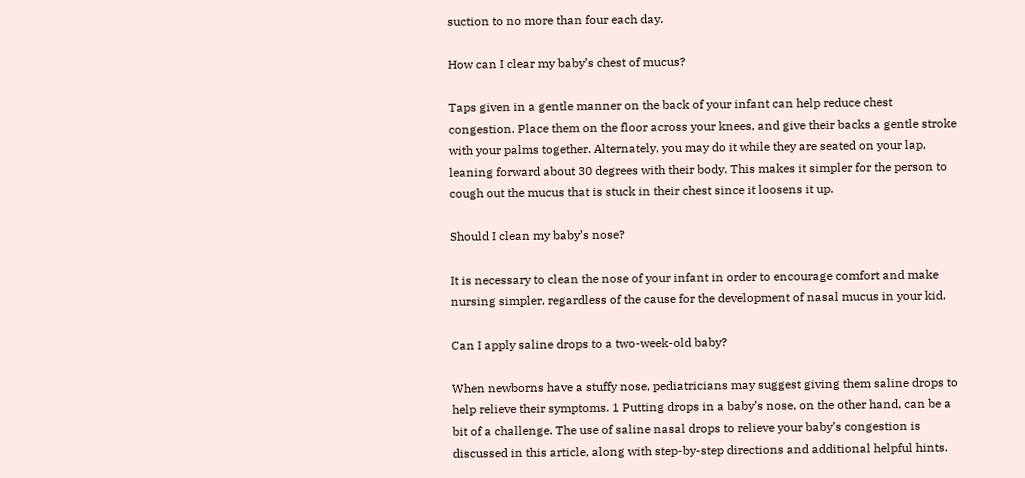suction to no more than four each day.

How can I clear my baby’s chest of mucus?

Taps given in a gentle manner on the back of your infant can help reduce chest congestion. Place them on the floor across your knees, and give their backs a gentle stroke with your palms together. Alternately, you may do it while they are seated on your lap, leaning forward about 30 degrees with their body. This makes it simpler for the person to cough out the mucus that is stuck in their chest since it loosens it up.

Should I clean my baby’s nose?

It is necessary to clean the nose of your infant in order to encourage comfort and make nursing simpler, regardless of the cause for the development of nasal mucus in your kid.

Can I apply saline drops to a two-week-old baby?

When newborns have a stuffy nose, pediatricians may suggest giving them saline drops to help relieve their symptoms. 1 Putting drops in a baby’s nose, on the other hand, can be a bit of a challenge. The use of saline nasal drops to relieve your baby’s congestion is discussed in this article, along with step-by-step directions and additional helpful hints.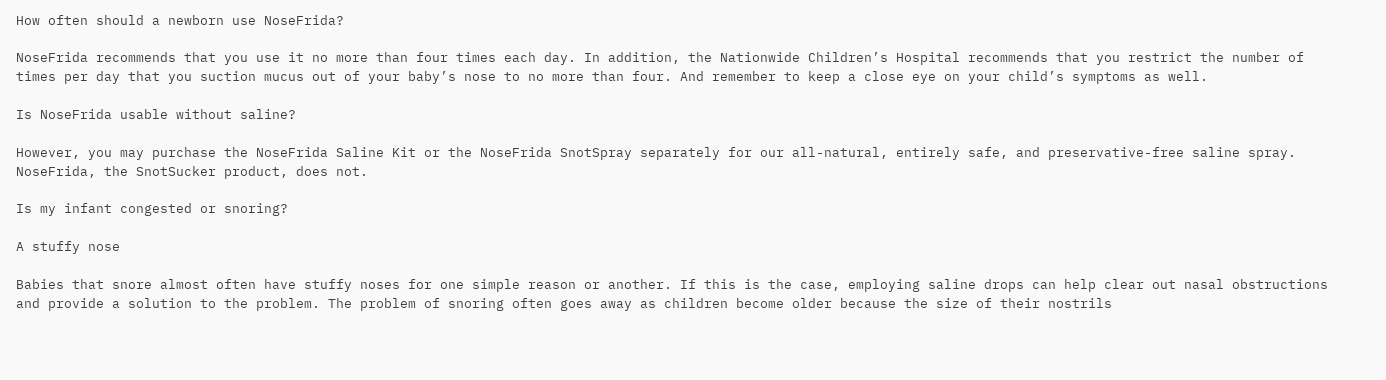How often should a newborn use NoseFrida?

NoseFrida recommends that you use it no more than four times each day. In addition, the Nationwide Children’s Hospital recommends that you restrict the number of times per day that you suction mucus out of your baby’s nose to no more than four. And remember to keep a close eye on your child’s symptoms as well.

Is NoseFrida usable without saline?

However, you may purchase the NoseFrida Saline Kit or the NoseFrida SnotSpray separately for our all-natural, entirely safe, and preservative-free saline spray. NoseFrida, the SnotSucker product, does not.

Is my infant congested or snoring?

A stuffy nose

Babies that snore almost often have stuffy noses for one simple reason or another. If this is the case, employing saline drops can help clear out nasal obstructions and provide a solution to the problem. The problem of snoring often goes away as children become older because the size of their nostrils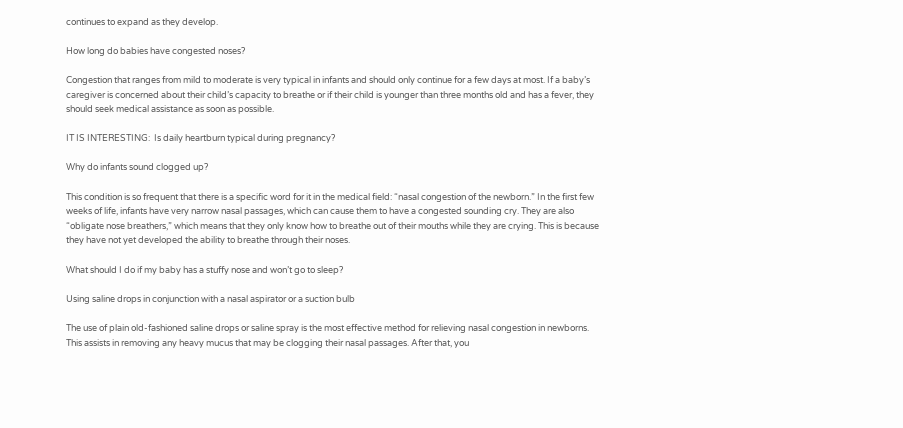continues to expand as they develop.

How long do babies have congested noses?

Congestion that ranges from mild to moderate is very typical in infants and should only continue for a few days at most. If a baby’s caregiver is concerned about their child’s capacity to breathe or if their child is younger than three months old and has a fever, they should seek medical assistance as soon as possible.

IT IS INTERESTING:  Is daily heartburn typical during pregnancy?

Why do infants sound clogged up?

This condition is so frequent that there is a specific word for it in the medical field: “nasal congestion of the newborn.” In the first few weeks of life, infants have very narrow nasal passages, which can cause them to have a congested sounding cry. They are also “obligate nose breathers,” which means that they only know how to breathe out of their mouths while they are crying. This is because they have not yet developed the ability to breathe through their noses.

What should I do if my baby has a stuffy nose and won’t go to sleep?

Using saline drops in conjunction with a nasal aspirator or a suction bulb

The use of plain old-fashioned saline drops or saline spray is the most effective method for relieving nasal congestion in newborns. This assists in removing any heavy mucus that may be clogging their nasal passages. After that, you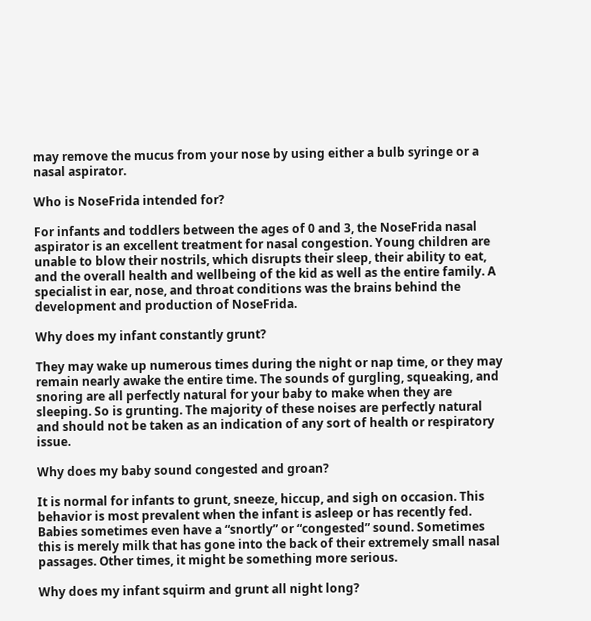may remove the mucus from your nose by using either a bulb syringe or a nasal aspirator.

Who is NoseFrida intended for?

For infants and toddlers between the ages of 0 and 3, the NoseFrida nasal aspirator is an excellent treatment for nasal congestion. Young children are unable to blow their nostrils, which disrupts their sleep, their ability to eat, and the overall health and wellbeing of the kid as well as the entire family. A specialist in ear, nose, and throat conditions was the brains behind the development and production of NoseFrida.

Why does my infant constantly grunt?

They may wake up numerous times during the night or nap time, or they may remain nearly awake the entire time. The sounds of gurgling, squeaking, and snoring are all perfectly natural for your baby to make when they are sleeping. So is grunting. The majority of these noises are perfectly natural and should not be taken as an indication of any sort of health or respiratory issue.

Why does my baby sound congested and groan?

It is normal for infants to grunt, sneeze, hiccup, and sigh on occasion. This behavior is most prevalent when the infant is asleep or has recently fed. Babies sometimes even have a “snortly” or “congested” sound. Sometimes this is merely milk that has gone into the back of their extremely small nasal passages. Other times, it might be something more serious.

Why does my infant squirm and grunt all night long?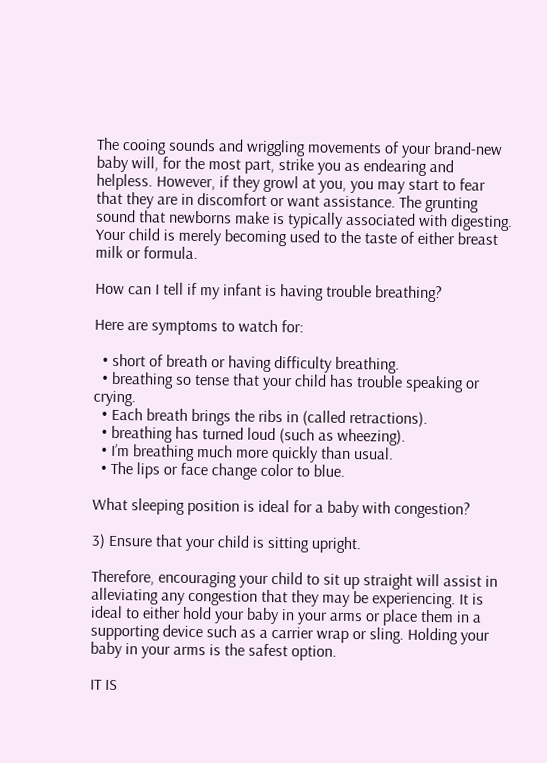The cooing sounds and wriggling movements of your brand-new baby will, for the most part, strike you as endearing and helpless. However, if they growl at you, you may start to fear that they are in discomfort or want assistance. The grunting sound that newborns make is typically associated with digesting. Your child is merely becoming used to the taste of either breast milk or formula.

How can I tell if my infant is having trouble breathing?

Here are symptoms to watch for:

  • short of breath or having difficulty breathing.
  • breathing so tense that your child has trouble speaking or crying.
  • Each breath brings the ribs in (called retractions).
  • breathing has turned loud (such as wheezing).
  • I’m breathing much more quickly than usual.
  • The lips or face change color to blue.

What sleeping position is ideal for a baby with congestion?

3) Ensure that your child is sitting upright.

Therefore, encouraging your child to sit up straight will assist in alleviating any congestion that they may be experiencing. It is ideal to either hold your baby in your arms or place them in a supporting device such as a carrier wrap or sling. Holding your baby in your arms is the safest option.

IT IS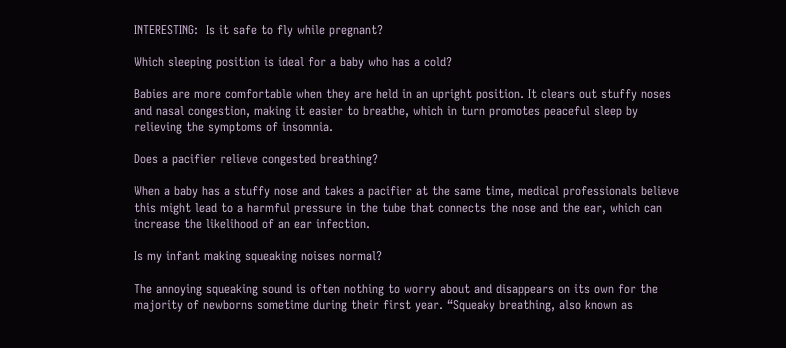INTERESTING:  Is it safe to fly while pregnant?

Which sleeping position is ideal for a baby who has a cold?

Babies are more comfortable when they are held in an upright position. It clears out stuffy noses and nasal congestion, making it easier to breathe, which in turn promotes peaceful sleep by relieving the symptoms of insomnia.

Does a pacifier relieve congested breathing?

When a baby has a stuffy nose and takes a pacifier at the same time, medical professionals believe this might lead to a harmful pressure in the tube that connects the nose and the ear, which can increase the likelihood of an ear infection.

Is my infant making squeaking noises normal?

The annoying squeaking sound is often nothing to worry about and disappears on its own for the majority of newborns sometime during their first year. “Squeaky breathing, also known as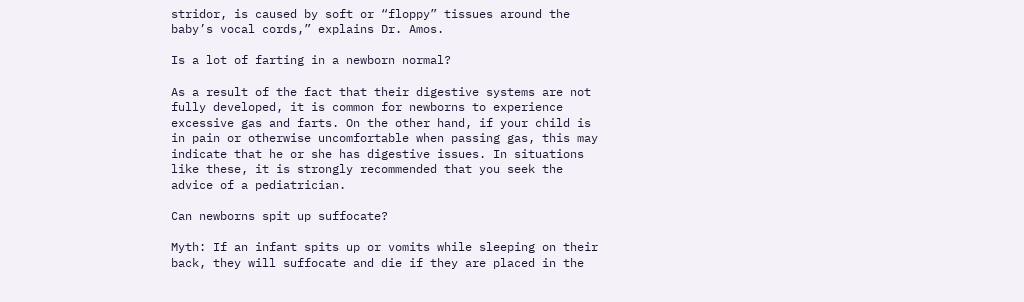stridor, is caused by soft or “floppy” tissues around the baby’s vocal cords,” explains Dr. Amos.

Is a lot of farting in a newborn normal?

As a result of the fact that their digestive systems are not fully developed, it is common for newborns to experience excessive gas and farts. On the other hand, if your child is in pain or otherwise uncomfortable when passing gas, this may indicate that he or she has digestive issues. In situations like these, it is strongly recommended that you seek the advice of a pediatrician.

Can newborns spit up suffocate?

Myth: If an infant spits up or vomits while sleeping on their back, they will suffocate and die if they are placed in the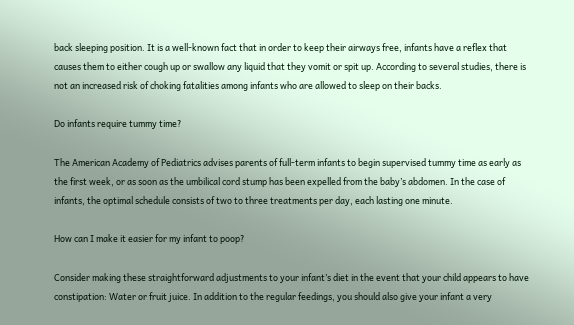back sleeping position. It is a well-known fact that in order to keep their airways free, infants have a reflex that causes them to either cough up or swallow any liquid that they vomit or spit up. According to several studies, there is not an increased risk of choking fatalities among infants who are allowed to sleep on their backs.

Do infants require tummy time?

The American Academy of Pediatrics advises parents of full-term infants to begin supervised tummy time as early as the first week, or as soon as the umbilical cord stump has been expelled from the baby’s abdomen. In the case of infants, the optimal schedule consists of two to three treatments per day, each lasting one minute.

How can I make it easier for my infant to poop?

Consider making these straightforward adjustments to your infant’s diet in the event that your child appears to have constipation: Water or fruit juice. In addition to the regular feedings, you should also give your infant a very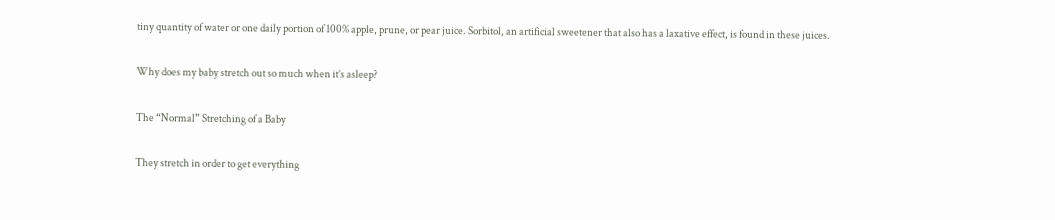tiny quantity of water or one daily portion of 100% apple, prune, or pear juice. Sorbitol, an artificial sweetener that also has a laxative effect, is found in these juices.

Why does my baby stretch out so much when it’s asleep?

The “Normal” Stretching of a Baby

They stretch in order to get everything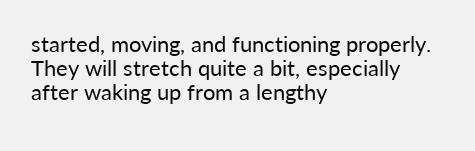started, moving, and functioning properly. They will stretch quite a bit, especially after waking up from a lengthy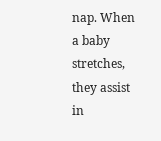nap. When a baby stretches, they assist in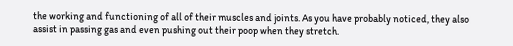the working and functioning of all of their muscles and joints. As you have probably noticed, they also assist in passing gas and even pushing out their poop when they stretch.